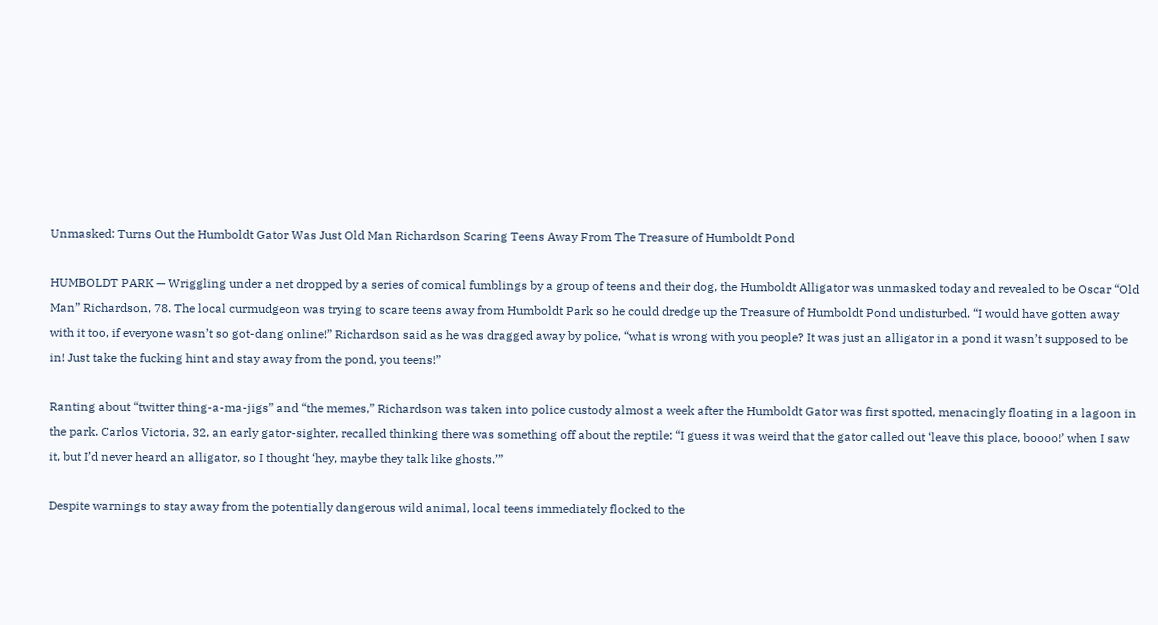Unmasked: Turns Out the Humboldt Gator Was Just Old Man Richardson Scaring Teens Away From The Treasure of Humboldt Pond

HUMBOLDT PARK — Wriggling under a net dropped by a series of comical fumblings by a group of teens and their dog, the Humboldt Alligator was unmasked today and revealed to be Oscar “Old Man” Richardson, 78. The local curmudgeon was trying to scare teens away from Humboldt Park so he could dredge up the Treasure of Humboldt Pond undisturbed. “I would have gotten away with it too, if everyone wasn’t so got-dang online!” Richardson said as he was dragged away by police, “what is wrong with you people? It was just an alligator in a pond it wasn’t supposed to be in! Just take the fucking hint and stay away from the pond, you teens!”

Ranting about “twitter thing-a-ma-jigs” and “the memes,” Richardson was taken into police custody almost a week after the Humboldt Gator was first spotted, menacingly floating in a lagoon in the park. Carlos Victoria, 32, an early gator-sighter, recalled thinking there was something off about the reptile: “I guess it was weird that the gator called out ‘leave this place, boooo!’ when I saw it, but I’d never heard an alligator, so I thought ‘hey, maybe they talk like ghosts.’”

Despite warnings to stay away from the potentially dangerous wild animal, local teens immediately flocked to the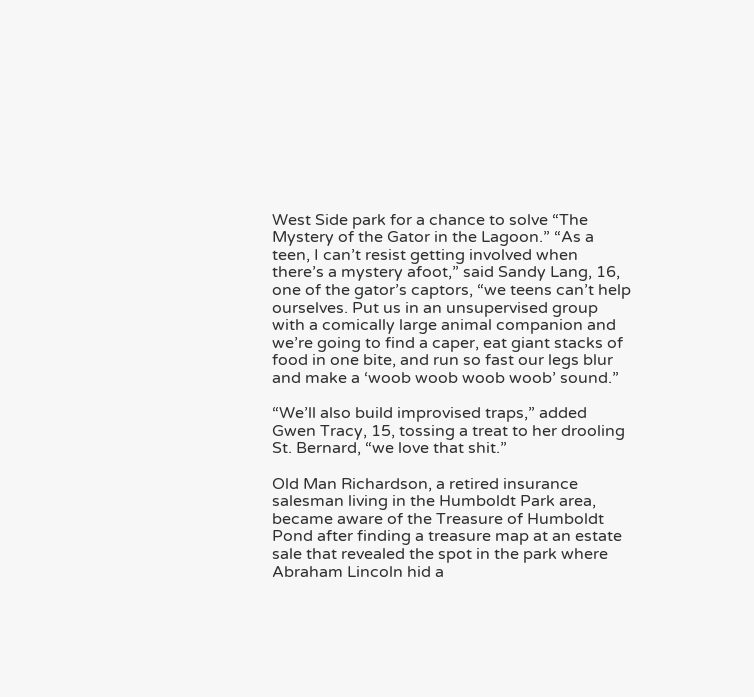West Side park for a chance to solve “The Mystery of the Gator in the Lagoon.” “As a teen, I can’t resist getting involved when there’s a mystery afoot,” said Sandy Lang, 16, one of the gator’s captors, “we teens can’t help ourselves. Put us in an unsupervised group with a comically large animal companion and we’re going to find a caper, eat giant stacks of food in one bite, and run so fast our legs blur and make a ‘woob woob woob woob’ sound.”

“We’ll also build improvised traps,” added Gwen Tracy, 15, tossing a treat to her drooling St. Bernard, “we love that shit.”

Old Man Richardson, a retired insurance salesman living in the Humboldt Park area, became aware of the Treasure of Humboldt Pond after finding a treasure map at an estate sale that revealed the spot in the park where Abraham Lincoln hid a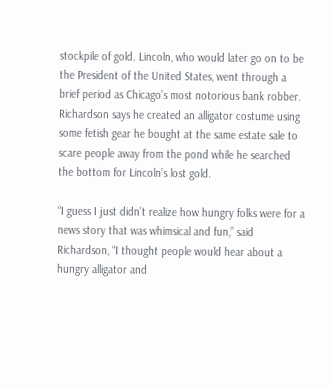stockpile of gold. Lincoln, who would later go on to be the President of the United States, went through a brief period as Chicago’s most notorious bank robber. Richardson says he created an alligator costume using some fetish gear he bought at the same estate sale to scare people away from the pond while he searched the bottom for Lincoln’s lost gold.

“I guess I just didn’t realize how hungry folks were for a news story that was whimsical and fun,” said Richardson, “I thought people would hear about a hungry alligator and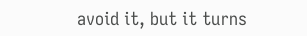avoid it, but it turns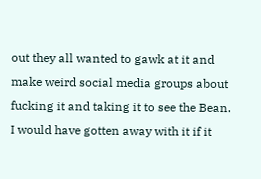out they all wanted to gawk at it and make weird social media groups about fucking it and taking it to see the Bean. I would have gotten away with it if it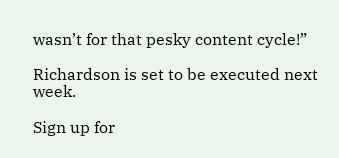wasn’t for that pesky content cycle!”

Richardson is set to be executed next week.

Sign up for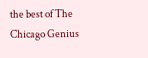the best of The Chicago Genius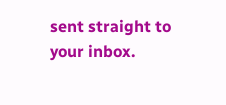sent straight to your inbox.